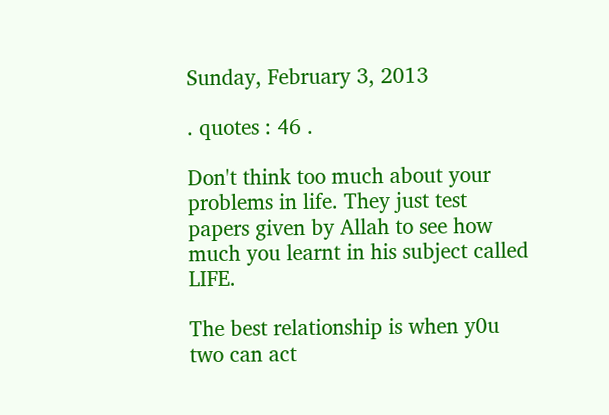Sunday, February 3, 2013

. quotes : 46 .

Don't think too much about your problems in life. They just test papers given by Allah to see how much you learnt in his subject called LIFE.

The best relationship is when y0u two can act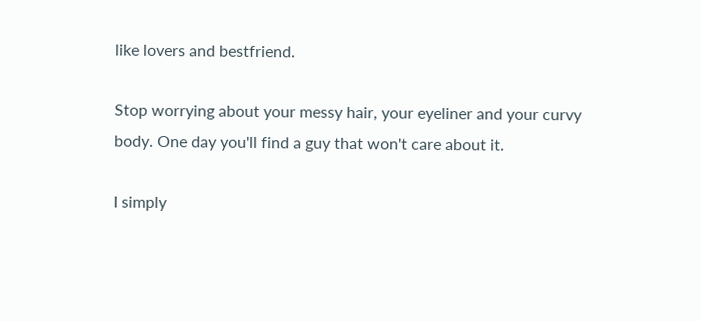like lovers and bestfriend.

Stop worrying about your messy hair, your eyeliner and your curvy body. One day you'll find a guy that won't care about it.

I simply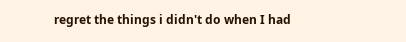regret the things i didn't do when I had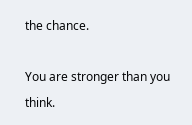the chance.

You are stronger than you think.